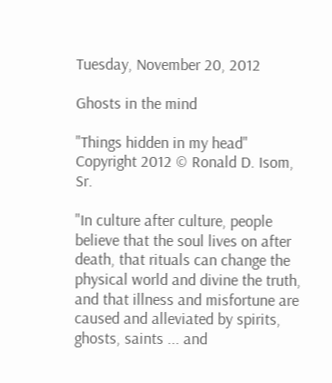Tuesday, November 20, 2012

Ghosts in the mind

"Things hidden in my head" Copyright 2012 © Ronald D. Isom, Sr.

"In culture after culture, people believe that the soul lives on after death, that rituals can change the physical world and divine the truth, and that illness and misfortune are caused and alleviated by spirits, ghosts, saints ... and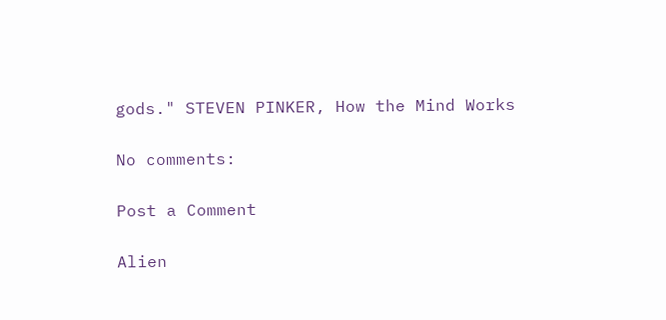gods." STEVEN PINKER, How the Mind Works

No comments:

Post a Comment

Alien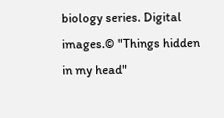biology series. Digital images.© "Things hidden in my head"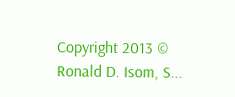Copyright 2013 © Ronald D. Isom, S...